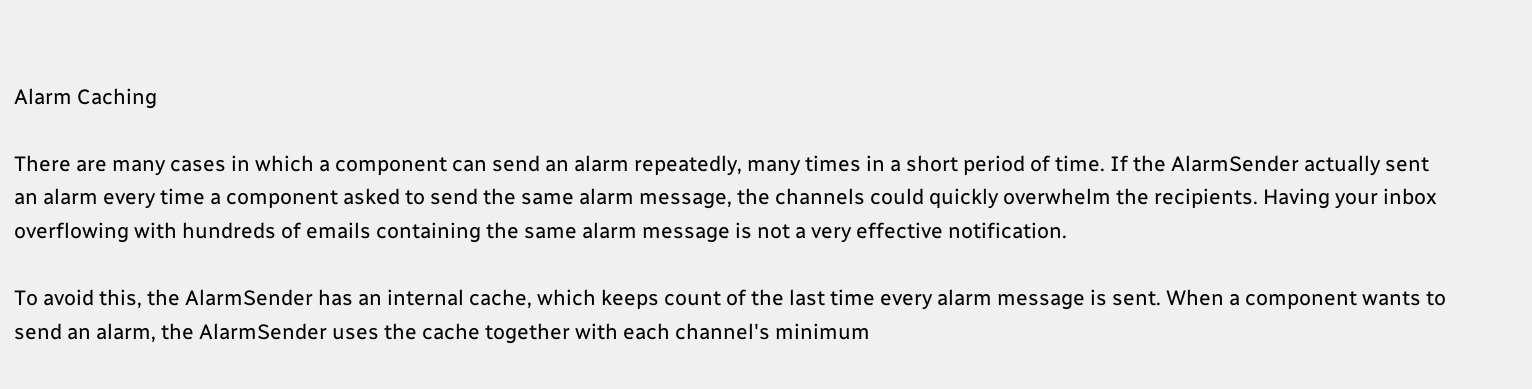Alarm Caching

There are many cases in which a component can send an alarm repeatedly, many times in a short period of time. If the AlarmSender actually sent an alarm every time a component asked to send the same alarm message, the channels could quickly overwhelm the recipients. Having your inbox overflowing with hundreds of emails containing the same alarm message is not a very effective notification.

To avoid this, the AlarmSender has an internal cache, which keeps count of the last time every alarm message is sent. When a component wants to send an alarm, the AlarmSender uses the cache together with each channel's minimum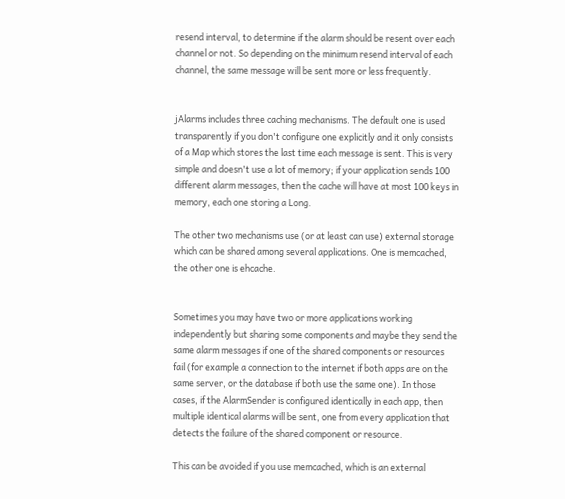resend interval, to determine if the alarm should be resent over each channel or not. So depending on the minimum resend interval of each channel, the same message will be sent more or less frequently.


jAlarms includes three caching mechanisms. The default one is used transparently if you don't configure one explicitly and it only consists of a Map which stores the last time each message is sent. This is very simple and doesn't use a lot of memory; if your application sends 100 different alarm messages, then the cache will have at most 100 keys in memory, each one storing a Long.

The other two mechanisms use (or at least can use) external storage which can be shared among several applications. One is memcached, the other one is ehcache.


Sometimes you may have two or more applications working independently but sharing some components and maybe they send the same alarm messages if one of the shared components or resources fail (for example a connection to the internet if both apps are on the same server, or the database if both use the same one). In those cases, if the AlarmSender is configured identically in each app, then multiple identical alarms will be sent, one from every application that detects the failure of the shared component or resource.

This can be avoided if you use memcached, which is an external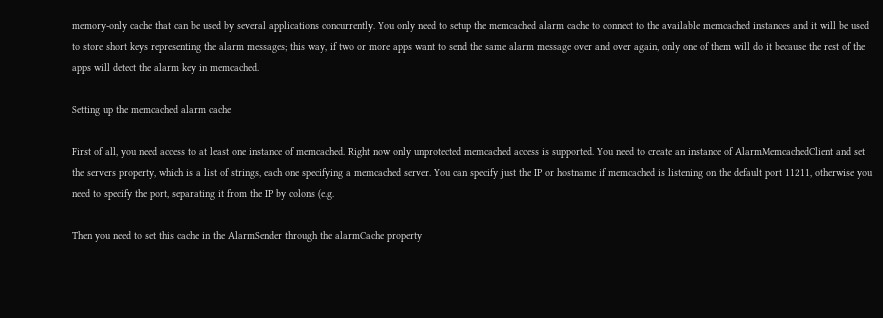memory-only cache that can be used by several applications concurrently. You only need to setup the memcached alarm cache to connect to the available memcached instances and it will be used to store short keys representing the alarm messages; this way, if two or more apps want to send the same alarm message over and over again, only one of them will do it because the rest of the apps will detect the alarm key in memcached.

Setting up the memcached alarm cache

First of all, you need access to at least one instance of memcached. Right now only unprotected memcached access is supported. You need to create an instance of AlarmMemcachedClient and set the servers property, which is a list of strings, each one specifying a memcached server. You can specify just the IP or hostname if memcached is listening on the default port 11211, otherwise you need to specify the port, separating it from the IP by colons (e.g.

Then you need to set this cache in the AlarmSender through the alarmCache property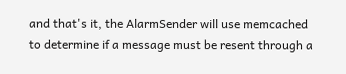and that's it, the AlarmSender will use memcached to determine if a message must be resent through a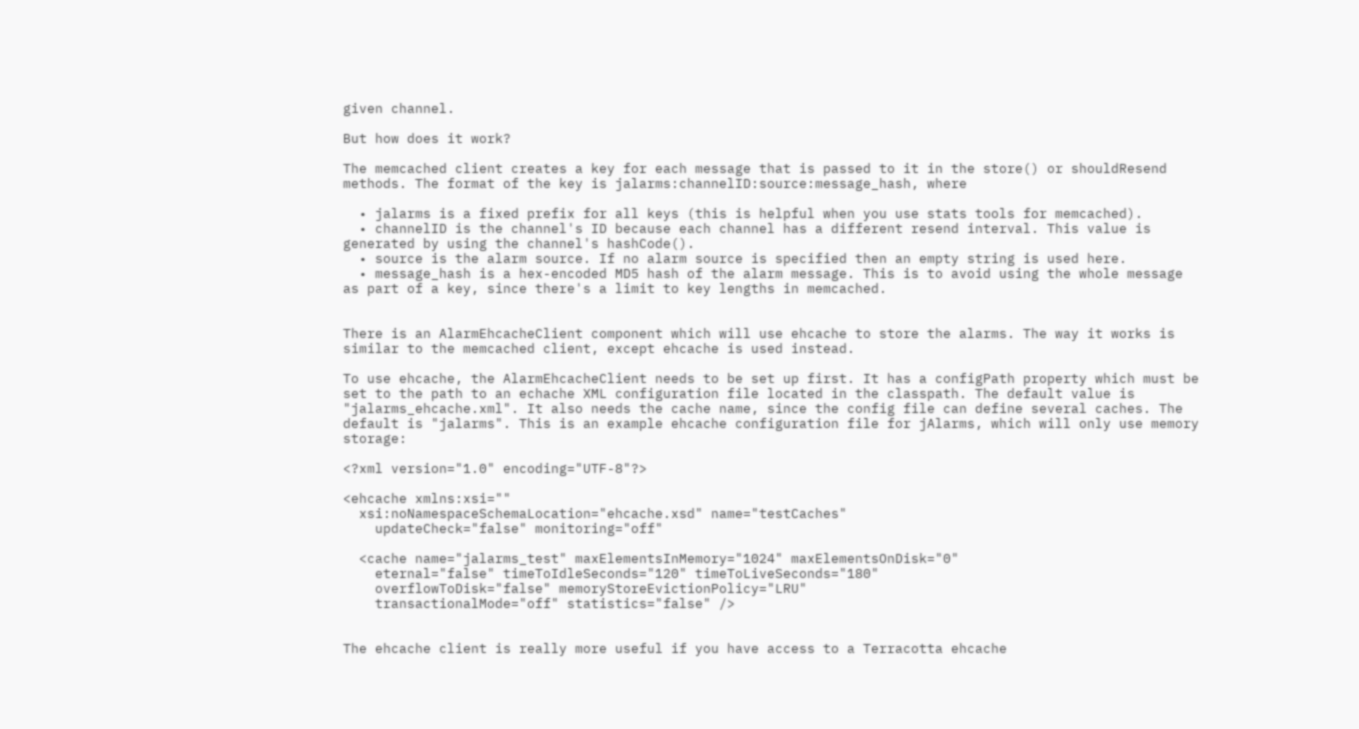given channel.

But how does it work?

The memcached client creates a key for each message that is passed to it in the store() or shouldResend methods. The format of the key is jalarms:channelID:source:message_hash, where

  • jalarms is a fixed prefix for all keys (this is helpful when you use stats tools for memcached).
  • channelID is the channel's ID because each channel has a different resend interval. This value is generated by using the channel's hashCode().
  • source is the alarm source. If no alarm source is specified then an empty string is used here.
  • message_hash is a hex-encoded MD5 hash of the alarm message. This is to avoid using the whole message as part of a key, since there's a limit to key lengths in memcached.


There is an AlarmEhcacheClient component which will use ehcache to store the alarms. The way it works is similar to the memcached client, except ehcache is used instead.

To use ehcache, the AlarmEhcacheClient needs to be set up first. It has a configPath property which must be set to the path to an echache XML configuration file located in the classpath. The default value is "jalarms_ehcache.xml". It also needs the cache name, since the config file can define several caches. The default is "jalarms". This is an example ehcache configuration file for jAlarms, which will only use memory storage:

<?xml version="1.0" encoding="UTF-8"?>

<ehcache xmlns:xsi=""
  xsi:noNamespaceSchemaLocation="ehcache.xsd" name="testCaches"
    updateCheck="false" monitoring="off"

  <cache name="jalarms_test" maxElementsInMemory="1024" maxElementsOnDisk="0"
    eternal="false" timeToIdleSeconds="120" timeToLiveSeconds="180"
    overflowToDisk="false" memoryStoreEvictionPolicy="LRU"
    transactionalMode="off" statistics="false" />


The ehcache client is really more useful if you have access to a Terracotta ehcache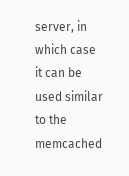server, in which case it can be used similar to the memcached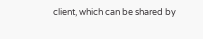client, which can be shared by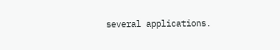several applications.